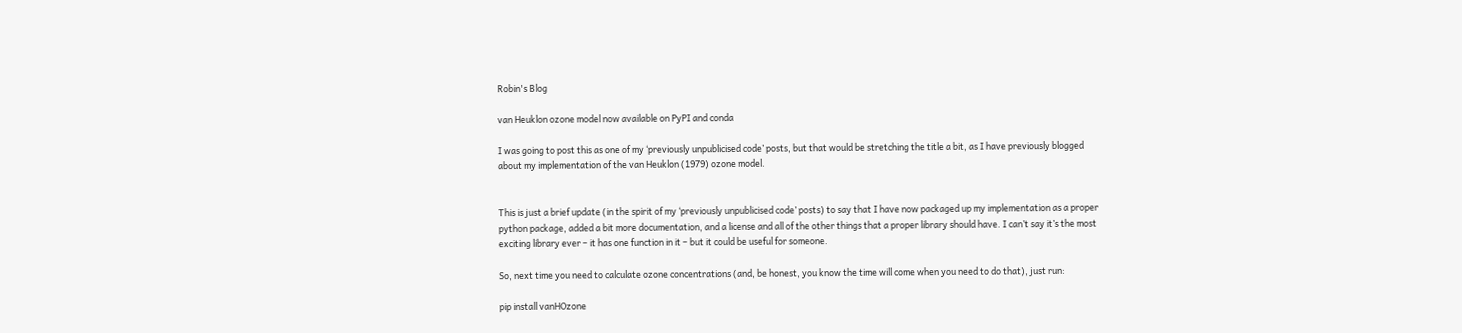Robin's Blog

van Heuklon ozone model now available on PyPI and conda

I was going to post this as one of my ‘previously unpublicised code’ posts, but that would be stretching the title a bit, as I have previously blogged about my implementation of the van Heuklon (1979) ozone model.


This is just a brief update (in the spirit of my ‘previously unpublicised code’ posts) to say that I have now packaged up my implementation as a proper python package, added a bit more documentation, and a license and all of the other things that a proper library should have. I can’t say it’s the most exciting library ever – it has one function in it – but it could be useful for someone.

So, next time you need to calculate ozone concentrations (and, be honest, you know the time will come when you need to do that), just run:

pip install vanHOzone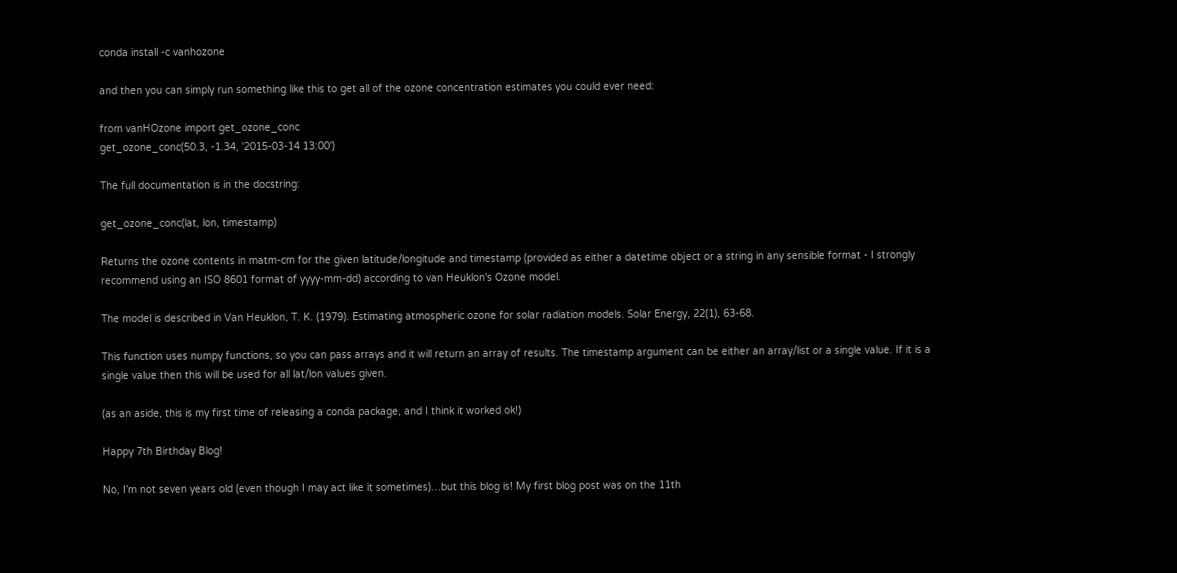conda install -c vanhozone

and then you can simply run something like this to get all of the ozone concentration estimates you could ever need:

from vanHOzone import get_ozone_conc
get_ozone_conc(50.3, -1.34, '2015-03-14 13:00')

The full documentation is in the docstring:

get_ozone_conc(lat, lon, timestamp)

Returns the ozone contents in matm-cm for the given latitude/longitude and timestamp (provided as either a datetime object or a string in any sensible format - I strongly recommend using an ISO 8601 format of yyyy-mm-dd) according to van Heuklon's Ozone model.

The model is described in Van Heuklon, T. K. (1979). Estimating atmospheric ozone for solar radiation models. Solar Energy, 22(1), 63-68.

This function uses numpy functions, so you can pass arrays and it will return an array of results. The timestamp argument can be either an array/list or a single value. If it is a single value then this will be used for all lat/lon values given.

(as an aside, this is my first time of releasing a conda package, and I think it worked ok!)

Happy 7th Birthday Blog!

No, I’m not seven years old (even though I may act like it sometimes)…but this blog is! My first blog post was on the 11th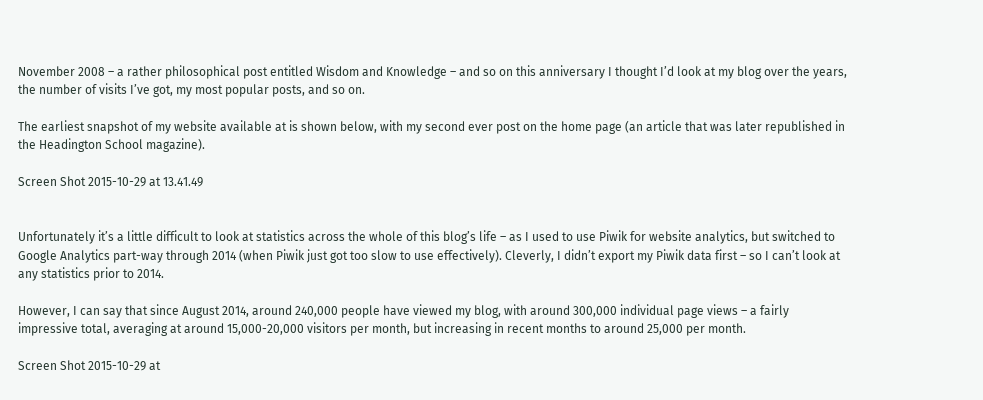November 2008 – a rather philosophical post entitled Wisdom and Knowledge – and so on this anniversary I thought I’d look at my blog over the years, the number of visits I’ve got, my most popular posts, and so on.

The earliest snapshot of my website available at is shown below, with my second ever post on the home page (an article that was later republished in the Headington School magazine).

Screen Shot 2015-10-29 at 13.41.49


Unfortunately it’s a little difficult to look at statistics across the whole of this blog’s life – as I used to use Piwik for website analytics, but switched to Google Analytics part-way through 2014 (when Piwik just got too slow to use effectively). Cleverly, I didn’t export my Piwik data first – so I can’t look at any statistics prior to 2014.

However, I can say that since August 2014, around 240,000 people have viewed my blog, with around 300,000 individual page views – a fairly impressive total, averaging at around 15,000-20,000 visitors per month, but increasing in recent months to around 25,000 per month.

Screen Shot 2015-10-29 at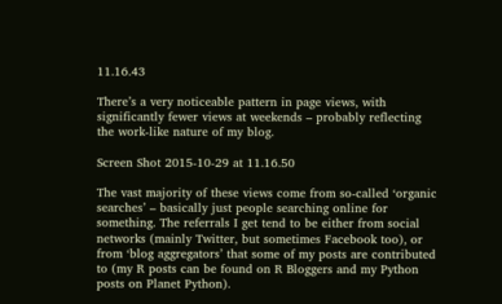11.16.43

There’s a very noticeable pattern in page views, with significantly fewer views at weekends – probably reflecting the work-like nature of my blog.

Screen Shot 2015-10-29 at 11.16.50

The vast majority of these views come from so-called ‘organic searches’ – basically just people searching online for something. The referrals I get tend to be either from social networks (mainly Twitter, but sometimes Facebook too), or from ‘blog aggregators’ that some of my posts are contributed to (my R posts can be found on R Bloggers and my Python posts on Planet Python).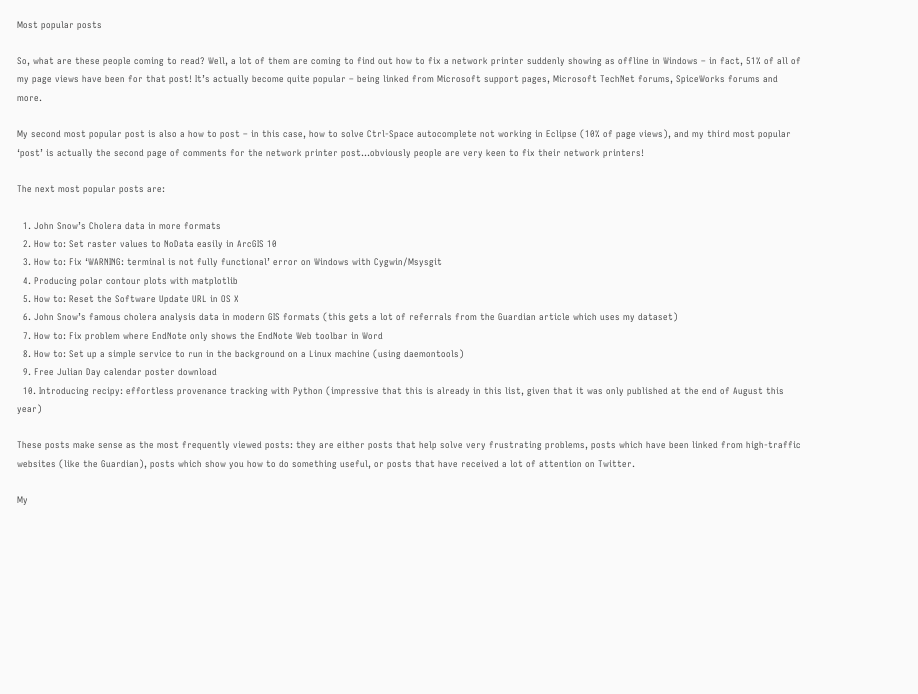Most popular posts

So, what are these people coming to read? Well, a lot of them are coming to find out how to fix a network printer suddenly showing as offline in Windows – in fact, 51% of all of my page views have been for that post! It’s actually become quite popular – being linked from Microsoft support pages, Microsoft TechNet forums, SpiceWorks forums and more.

My second most popular post is also a how to post – in this case, how to solve Ctrl-Space autocomplete not working in Eclipse (10% of page views), and my third most popular ‘post’ is actually the second page of comments for the network printer post…obviously people are very keen to fix their network printers!

The next most popular posts are:

  1. John Snow’s Cholera data in more formats
  2. How to: Set raster values to NoData easily in ArcGIS 10
  3. How to: Fix ‘WARNING: terminal is not fully functional’ error on Windows with Cygwin/Msysgit
  4. Producing polar contour plots with matplotlib
  5. How to: Reset the Software Update URL in OS X
  6. John Snow’s famous cholera analysis data in modern GIS formats (this gets a lot of referrals from the Guardian article which uses my dataset)
  7. How to: Fix problem where EndNote only shows the EndNote Web toolbar in Word
  8. How to: Set up a simple service to run in the background on a Linux machine (using daemontools)
  9. Free Julian Day calendar poster download
  10. Introducing recipy: effortless provenance tracking with Python (impressive that this is already in this list, given that it was only published at the end of August this year)

These posts make sense as the most frequently viewed posts: they are either posts that help solve very frustrating problems, posts which have been linked from high-traffic websites (like the Guardian), posts which show you how to do something useful, or posts that have received a lot of attention on Twitter.

My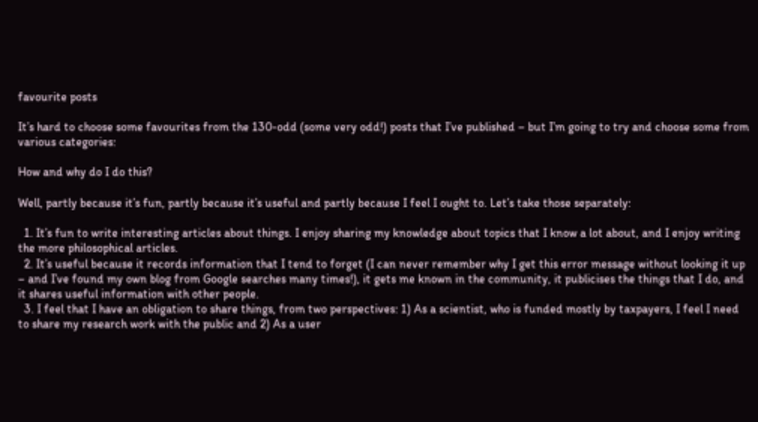favourite posts

It’s hard to choose some favourites from the 130-odd (some very odd!) posts that I’ve published – but I’m going to try and choose some from various categories:

How and why do I do this?

Well, partly because it’s fun, partly because it’s useful and partly because I feel I ought to. Let’s take those separately:

  1. It’s fun to write interesting articles about things. I enjoy sharing my knowledge about topics that I know a lot about, and I enjoy writing the more philosophical articles.
  2. It’s useful because it records information that I tend to forget (I can never remember why I get this error message without looking it up – and I’ve found my own blog from Google searches many times!), it gets me known in the community, it publicises the things that I do, and it shares useful information with other people.
  3. I feel that I have an obligation to share things, from two perspectives: 1) As a scientist, who is funded mostly by taxpayers, I feel I need to share my research work with the public and 2) As a user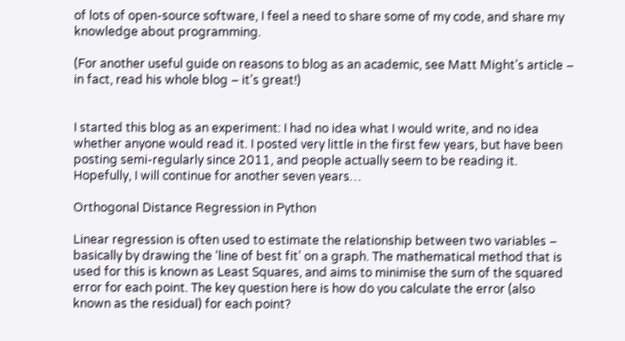of lots of open-source software, I feel a need to share some of my code, and share my knowledge about programming.

(For another useful guide on reasons to blog as an academic, see Matt Might’s article – in fact, read his whole blog – it’s great!)


I started this blog as an experiment: I had no idea what I would write, and no idea whether anyone would read it. I posted very little in the first few years, but have been posting semi-regularly since 2011, and people actually seem to be reading it. Hopefully, I will continue for another seven years…

Orthogonal Distance Regression in Python

Linear regression is often used to estimate the relationship between two variables – basically by drawing the ‘line of best fit’ on a graph. The mathematical method that is used for this is known as Least Squares, and aims to minimise the sum of the squared error for each point. The key question here is how do you calculate the error (also known as the residual) for each point?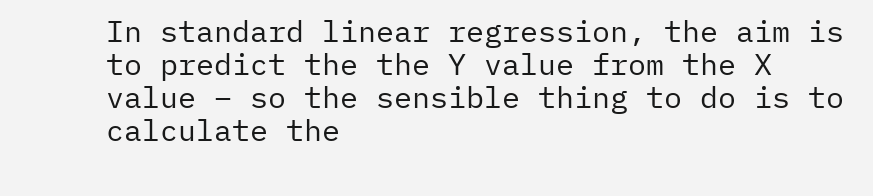In standard linear regression, the aim is to predict the the Y value from the X value – so the sensible thing to do is to calculate the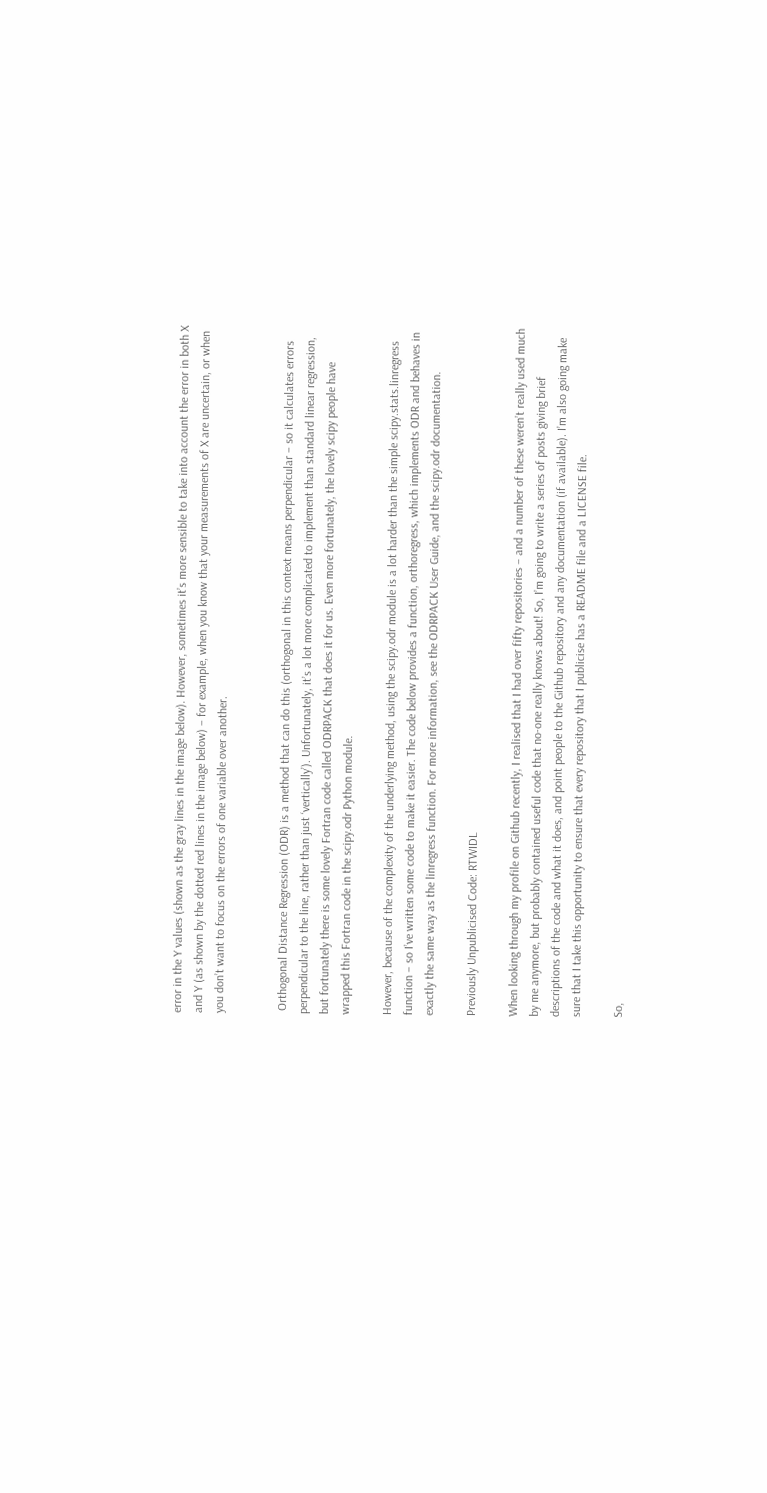error in the Y values (shown as the gray lines in the image below). However, sometimes it’s more sensible to take into account the error in both X and Y (as shown by the dotted red lines in the image below) – for example, when you know that your measurements of X are uncertain, or when you don’t want to focus on the errors of one variable over another.


 Orthogonal Distance Regression (ODR) is a method that can do this (orthogonal in this context means perpendicular – so it calculates errors perpendicular to the line, rather than just ‘vertically’). Unfortunately, it’s a lot more complicated to implement than standard linear regression, but fortunately there is some lovely Fortran code called ODRPACK that does it for us. Even more fortunately, the lovely scipy people have wrapped this Fortran code in the scipy.odr Python module.

However, because of the complexity of the underlying method, using the scipy.odr module is a lot harder than the simple scipy.stats.linregress function – so I’ve written some code to make it easier. The code below provides a function, orthoregress, which implements ODR and behaves in exactly the same way as the linregress function. For more information, see the ODRPACK User Guide, and the scipy.odr documentation.

Previously Unpublicised Code: RTWIDL

When looking through my profile on Github recently, I realised that I had over fifty repositories – and a number of these weren’t really used much by me anymore, but probably contained useful code that no-one really knows about! So, I’m going to write a series of posts giving brief descriptions of the code and what it does, and point people to the Github repository and any documentation (if available). I’m also going make sure that I take this opportunity to ensure that every repository that I publicise has a README file and a LICENSE file.

So,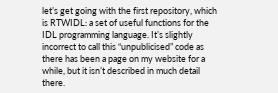let’s get going with the first repository, which is RTWIDL: a set of useful functions for the IDL programming language. It’s slightly incorrect to call this “unpublicised” code as there has been a page on my website for a while, but it isn’t described in much detail there.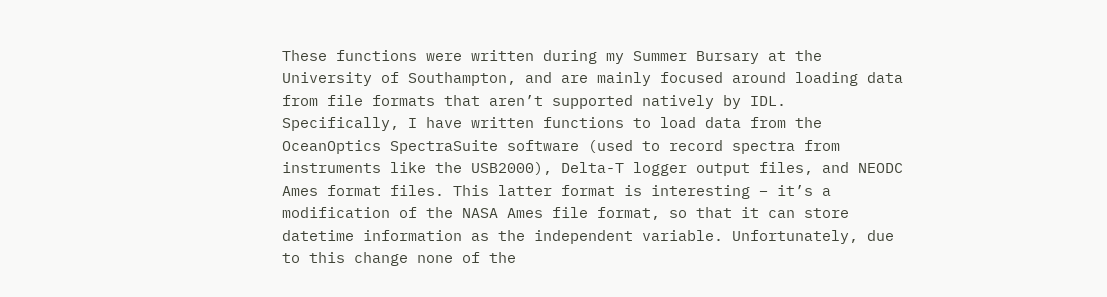These functions were written during my Summer Bursary at the University of Southampton, and are mainly focused around loading data from file formats that aren’t supported natively by IDL. Specifically, I have written functions to load data from the OceanOptics SpectraSuite software (used to record spectra from instruments like the USB2000), Delta-T logger output files, and NEODC Ames format files. This latter format is interesting – it’s a modification of the NASA Ames file format, so that it can store datetime information as the independent variable. Unfortunately, due to this change none of the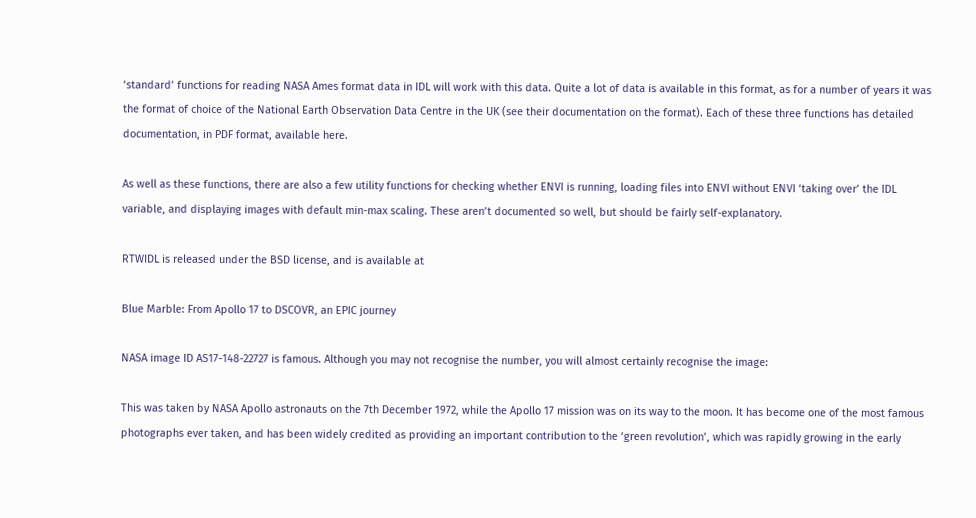‘standard’ functions for reading NASA Ames format data in IDL will work with this data. Quite a lot of data is available in this format, as for a number of years it was the format of choice of the National Earth Observation Data Centre in the UK (see their documentation on the format). Each of these three functions has detailed documentation, in PDF format, available here.

As well as these functions, there are also a few utility functions for checking whether ENVI is running, loading files into ENVI without ENVI ‘taking over’ the IDL variable, and displaying images with default min-max scaling. These aren’t documented so well, but should be fairly self-explanatory.

RTWIDL is released under the BSD license, and is available at

Blue Marble: From Apollo 17 to DSCOVR, an EPIC journey

NASA image ID AS17-148-22727 is famous. Although you may not recognise the number, you will almost certainly recognise the image:

This was taken by NASA Apollo astronauts on the 7th December 1972, while the Apollo 17 mission was on its way to the moon. It has become one of the most famous photographs ever taken, and has been widely credited as providing an important contribution to the ‘green revolution’, which was rapidly growing in the early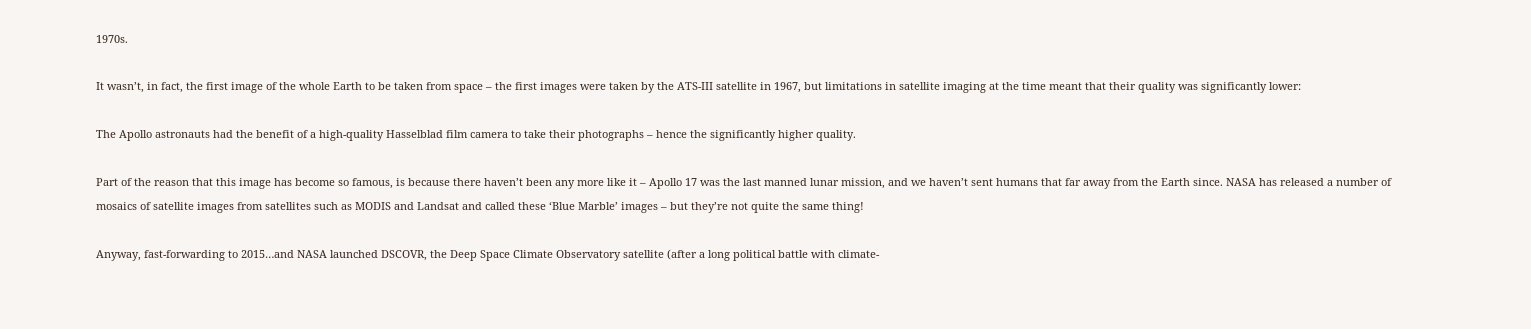1970s.

It wasn’t, in fact, the first image of the whole Earth to be taken from space – the first images were taken by the ATS-III satellite in 1967, but limitations in satellite imaging at the time meant that their quality was significantly lower:

The Apollo astronauts had the benefit of a high-quality Hasselblad film camera to take their photographs – hence the significantly higher quality.

Part of the reason that this image has become so famous, is because there haven’t been any more like it – Apollo 17 was the last manned lunar mission, and we haven’t sent humans that far away from the Earth since. NASA has released a number of mosaics of satellite images from satellites such as MODIS and Landsat and called these ‘Blue Marble’ images – but they’re not quite the same thing!

Anyway, fast-forwarding to 2015…and NASA launched DSCOVR, the Deep Space Climate Observatory satellite (after a long political battle with climate-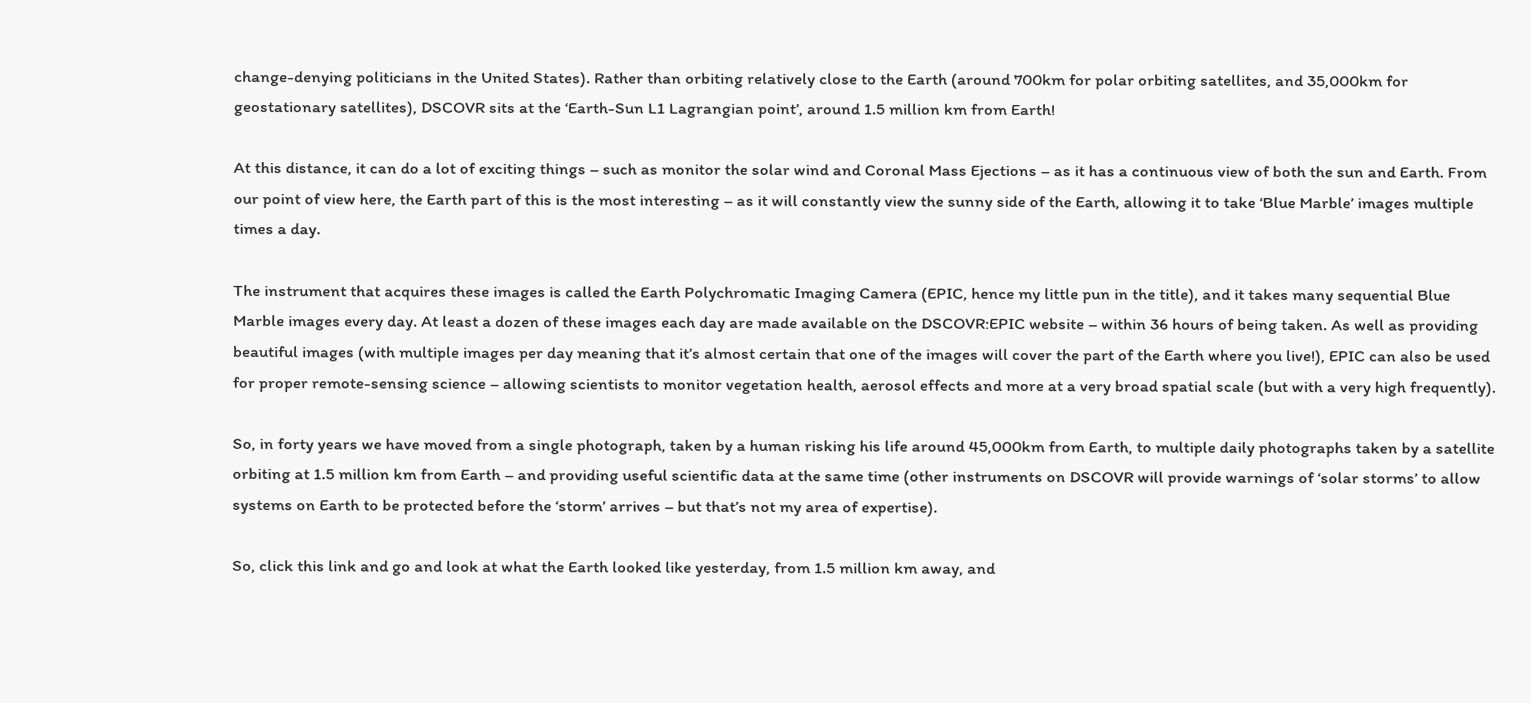change-denying politicians in the United States). Rather than orbiting relatively close to the Earth (around 700km for polar orbiting satellites, and 35,000km for geostationary satellites), DSCOVR sits at the ‘Earth-Sun L1 Lagrangian point’, around 1.5 million km from Earth!

At this distance, it can do a lot of exciting things – such as monitor the solar wind and Coronal Mass Ejections – as it has a continuous view of both the sun and Earth. From our point of view here, the Earth part of this is the most interesting – as it will constantly view the sunny side of the Earth, allowing it to take ‘Blue Marble’ images multiple times a day.

The instrument that acquires these images is called the Earth Polychromatic Imaging Camera (EPIC, hence my little pun in the title), and it takes many sequential Blue Marble images every day. At least a dozen of these images each day are made available on the DSCOVR:EPIC website – within 36 hours of being taken. As well as providing beautiful images (with multiple images per day meaning that it’s almost certain that one of the images will cover the part of the Earth where you live!), EPIC can also be used for proper remote-sensing science – allowing scientists to monitor vegetation health, aerosol effects and more at a very broad spatial scale (but with a very high frequently).

So, in forty years we have moved from a single photograph, taken by a human risking his life around 45,000km from Earth, to multiple daily photographs taken by a satellite orbiting at 1.5 million km from Earth – and providing useful scientific data at the same time (other instruments on DSCOVR will provide warnings of ‘solar storms’ to allow systems on Earth to be protected before the ‘storm’ arrives – but that’s not my area of expertise).

So, click this link and go and look at what the Earth looked like yesterday, from 1.5 million km away, and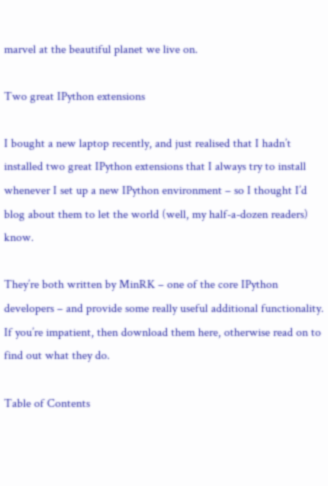marvel at the beautiful planet we live on.

Two great IPython extensions

I bought a new laptop recently, and just realised that I hadn’t installed two great IPython extensions that I always try to install whenever I set up a new IPython environment – so I thought I’d blog about them to let the world (well, my half-a-dozen readers) know.

They’re both written by MinRK – one of the core IPython developers – and provide some really useful additional functionality. If you’re impatient, then download them here, otherwise read on to find out what they do.

Table of Contents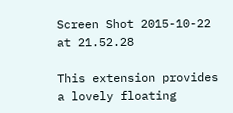Screen Shot 2015-10-22 at 21.52.28

This extension provides a lovely floating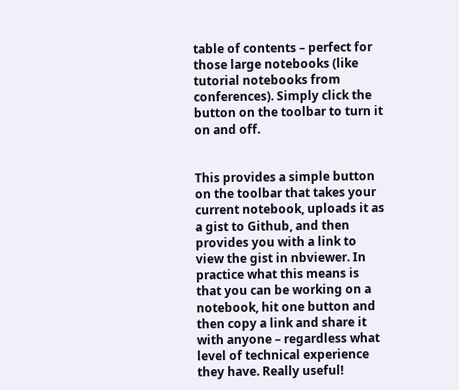table of contents – perfect for those large notebooks (like tutorial notebooks from conferences). Simply click the button on the toolbar to turn it on and off.


This provides a simple button on the toolbar that takes your current notebook, uploads it as a gist to Github, and then provides you with a link to view the gist in nbviewer. In practice what this means is that you can be working on a notebook, hit one button and then copy a link and share it with anyone – regardless what level of technical experience they have. Really useful!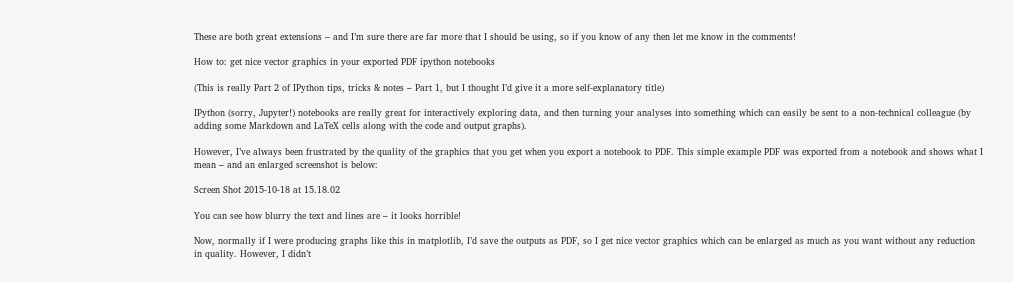These are both great extensions – and I’m sure there are far more that I should be using, so if you know of any then let me know in the comments!

How to: get nice vector graphics in your exported PDF ipython notebooks

(This is really Part 2 of IPython tips, tricks & notes – Part 1, but I thought I’d give it a more self-explanatory title)

IPython (sorry, Jupyter!) notebooks are really great for interactively exploring data, and then turning your analyses into something which can easily be sent to a non-technical colleague (by adding some Markdown and LaTeX cells along with the code and output graphs).

However, I’ve always been frustrated by the quality of the graphics that you get when you export a notebook to PDF. This simple example PDF was exported from a notebook and shows what I mean – and an enlarged screenshot is below:

Screen Shot 2015-10-18 at 15.18.02

You can see how blurry the text and lines are – it looks horrible!

Now, normally if I were producing graphs like this in matplotlib, I’d save the outputs as PDF, so I get nice vector graphics which can be enlarged as much as you want without any reduction in quality. However, I didn’t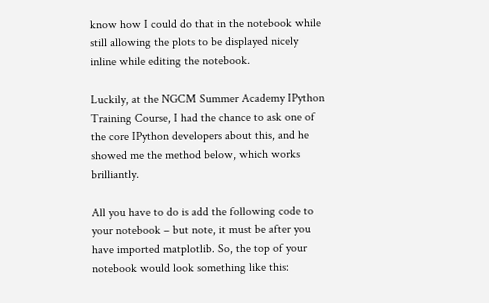know how I could do that in the notebook while still allowing the plots to be displayed nicely inline while editing the notebook.

Luckily, at the NGCM Summer Academy IPython Training Course, I had the chance to ask one of the core IPython developers about this, and he showed me the method below, which works brilliantly.

All you have to do is add the following code to your notebook – but note, it must be after you have imported matplotlib. So, the top of your notebook would look something like this: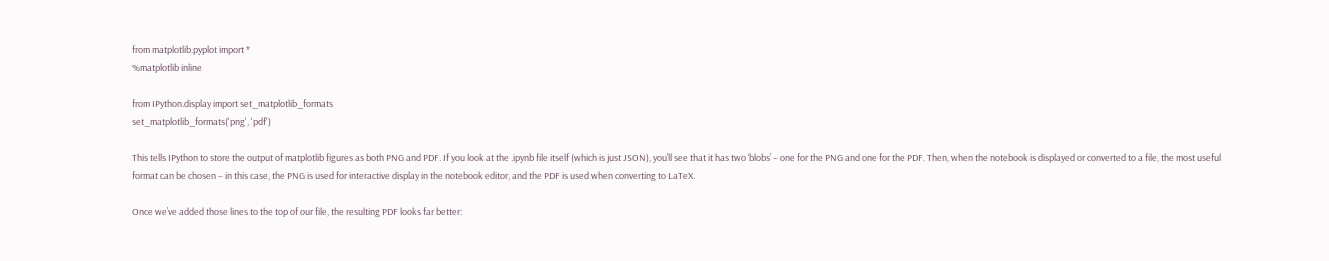from matplotlib.pyplot import *
%matplotlib inline

from IPython.display import set_matplotlib_formats
set_matplotlib_formats('png', 'pdf')

This tells IPython to store the output of matplotlib figures as both PNG and PDF. If you look at the .ipynb file itself (which is just JSON), you’ll see that it has two ‘blobs’ – one for the PNG and one for the PDF. Then, when the notebook is displayed or converted to a file, the most useful format can be chosen – in this case, the PNG is used for interactive display in the notebook editor, and the PDF is used when converting to LaTeX.

Once we’ve added those lines to the top of our file, the resulting PDF looks far better: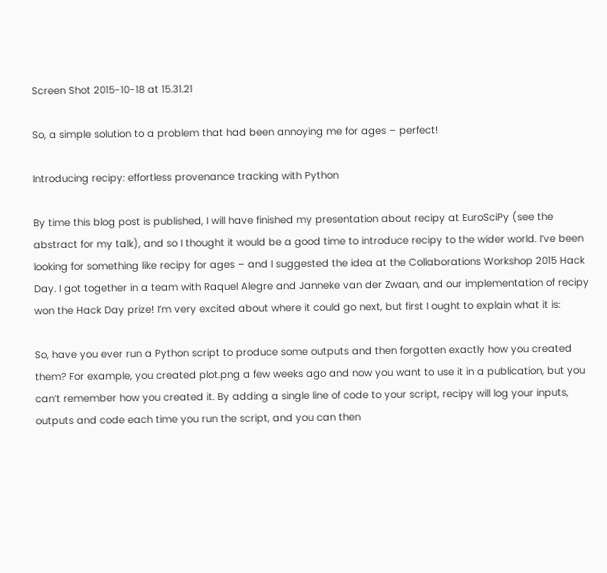Screen Shot 2015-10-18 at 15.31.21

So, a simple solution to a problem that had been annoying me for ages – perfect!

Introducing recipy: effortless provenance tracking with Python

By time this blog post is published, I will have finished my presentation about recipy at EuroSciPy (see the abstract for my talk), and so I thought it would be a good time to introduce recipy to the wider world. I’ve been looking for something like recipy for ages – and I suggested the idea at the Collaborations Workshop 2015 Hack Day. I got together in a team with Raquel Alegre and Janneke van der Zwaan, and our implementation of recipy won the Hack Day prize! I’m very excited about where it could go next, but first I ought to explain what it is:

So, have you ever run a Python script to produce some outputs and then forgotten exactly how you created them? For example, you created plot.png a few weeks ago and now you want to use it in a publication, but you can’t remember how you created it. By adding a single line of code to your script, recipy will log your inputs, outputs and code each time you run the script, and you can then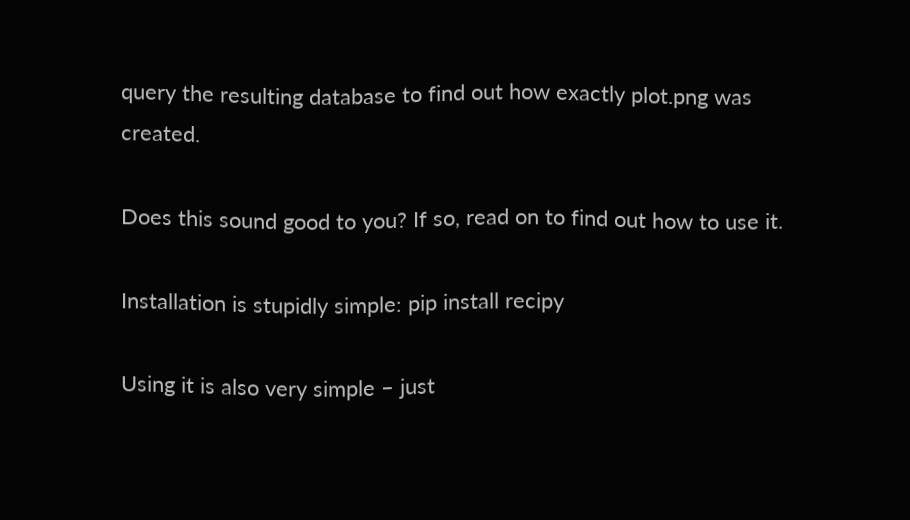query the resulting database to find out how exactly plot.png was created.

Does this sound good to you? If so, read on to find out how to use it.

Installation is stupidly simple: pip install recipy

Using it is also very simple – just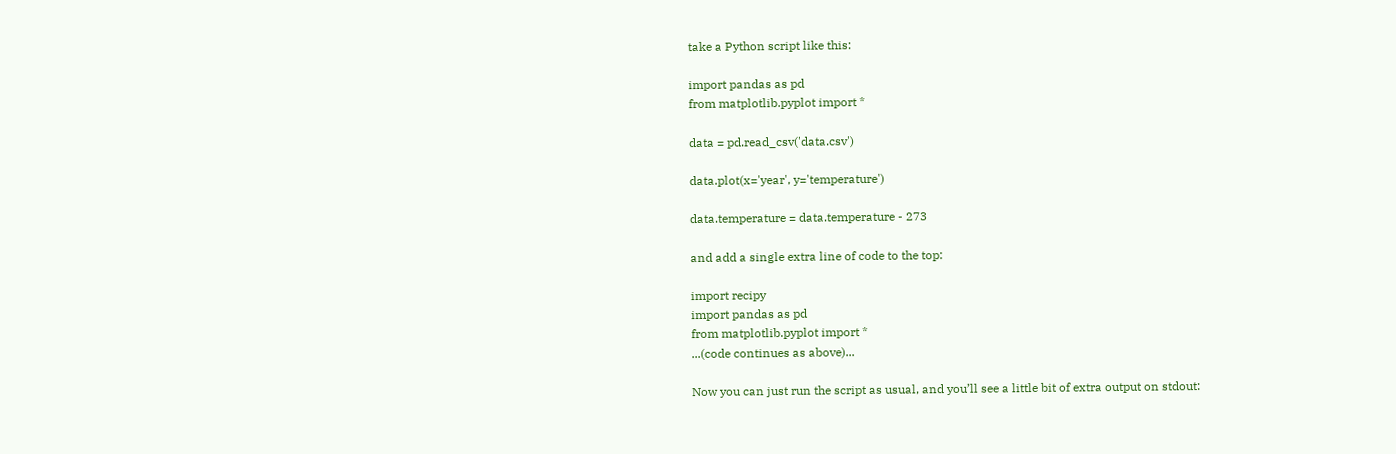take a Python script like this:

import pandas as pd
from matplotlib.pyplot import *

data = pd.read_csv('data.csv')

data.plot(x='year', y='temperature')

data.temperature = data.temperature - 273

and add a single extra line of code to the top:

import recipy
import pandas as pd
from matplotlib.pyplot import *
...(code continues as above)...

Now you can just run the script as usual, and you’ll see a little bit of extra output on stdout: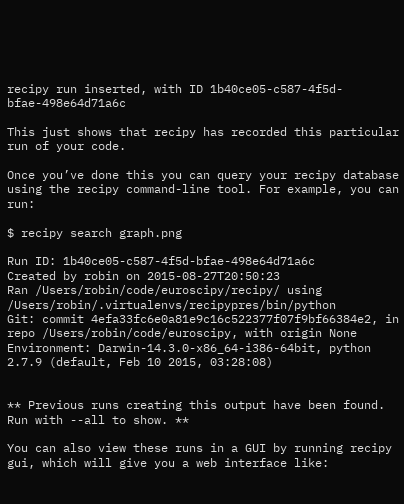recipy run inserted, with ID 1b40ce05-c587-4f5d-bfae-498e64d71a6c

This just shows that recipy has recorded this particular run of your code.

Once you’ve done this you can query your recipy database using the recipy command-line tool. For example, you can run:

$ recipy search graph.png

Run ID: 1b40ce05-c587-4f5d-bfae-498e64d71a6c
Created by robin on 2015-08-27T20:50:23
Ran /Users/robin/code/euroscipy/recipy/ using /Users/robin/.virtualenvs/recipypres/bin/python
Git: commit 4efa33fc6e0a81e9c16c522377f07f9bf66384e2, in repo /Users/robin/code/euroscipy, with origin None
Environment: Darwin-14.3.0-x86_64-i386-64bit, python 2.7.9 (default, Feb 10 2015, 03:28:08)


** Previous runs creating this output have been found. Run with --all to show. **

You can also view these runs in a GUI by running recipy gui, which will give you a web interface like: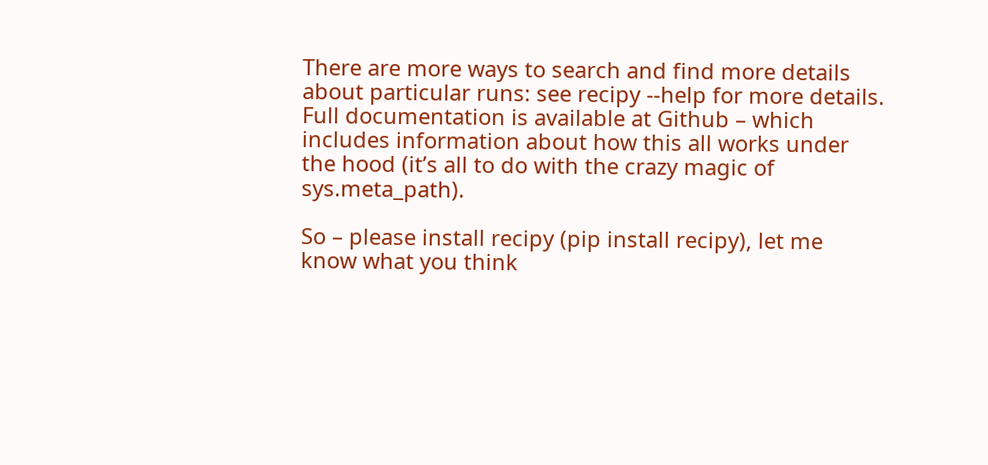There are more ways to search and find more details about particular runs: see recipy --help for more details. Full documentation is available at Github – which includes information about how this all works under the hood (it’s all to do with the crazy magic of sys.meta_path).

So – please install recipy (pip install recipy), let me know what you think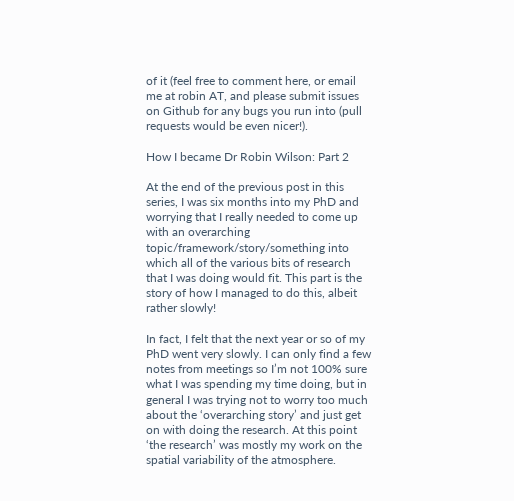of it (feel free to comment here, or email me at robin AT, and please submit issues on Github for any bugs you run into (pull requests would be even nicer!).

How I became Dr Robin Wilson: Part 2

At the end of the previous post in this series, I was six months into my PhD and worrying that I really needed to come up with an overarching topic/framework/story/something into which all of the various bits of research that I was doing would fit. This part is the story of how I managed to do this, albeit rather slowly!

In fact, I felt that the next year or so of my PhD went very slowly. I can only find a few notes from meetings so I’m not 100% sure what I was spending my time doing, but in general I was trying not to worry too much about the ‘overarching story’ and just get on with doing the research. At this point ‘the research’ was mostly my work on the spatial variability of the atmosphere.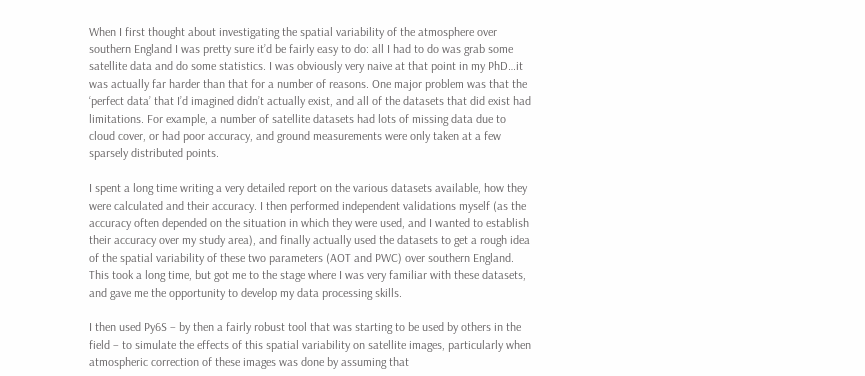When I first thought about investigating the spatial variability of the atmosphere over southern England I was pretty sure it’d be fairly easy to do: all I had to do was grab some satellite data and do some statistics. I was obviously very naive at that point in my PhD…it was actually far harder than that for a number of reasons. One major problem was that the ‘perfect data’ that I’d imagined didn’t actually exist, and all of the datasets that did exist had limitations. For example, a number of satellite datasets had lots of missing data due to cloud cover, or had poor accuracy, and ground measurements were only taken at a few sparsely distributed points.

I spent a long time writing a very detailed report on the various datasets available, how they were calculated and their accuracy. I then performed independent validations myself (as the accuracy often depended on the situation in which they were used, and I wanted to establish their accuracy over my study area), and finally actually used the datasets to get a rough idea of the spatial variability of these two parameters (AOT and PWC) over southern England. This took a long time, but got me to the stage where I was very familiar with these datasets, and gave me the opportunity to develop my data processing skills.

I then used Py6S – by then a fairly robust tool that was starting to be used by others in the field – to simulate the effects of this spatial variability on satellite images, particularly when atmospheric correction of these images was done by assuming that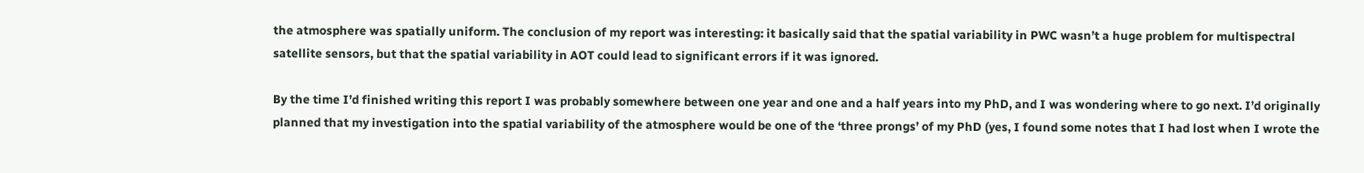the atmosphere was spatially uniform. The conclusion of my report was interesting: it basically said that the spatial variability in PWC wasn’t a huge problem for multispectral satellite sensors, but that the spatial variability in AOT could lead to significant errors if it was ignored.

By the time I’d finished writing this report I was probably somewhere between one year and one and a half years into my PhD, and I was wondering where to go next. I’d originally planned that my investigation into the spatial variability of the atmosphere would be one of the ‘three prongs’ of my PhD (yes, I found some notes that I had lost when I wrote the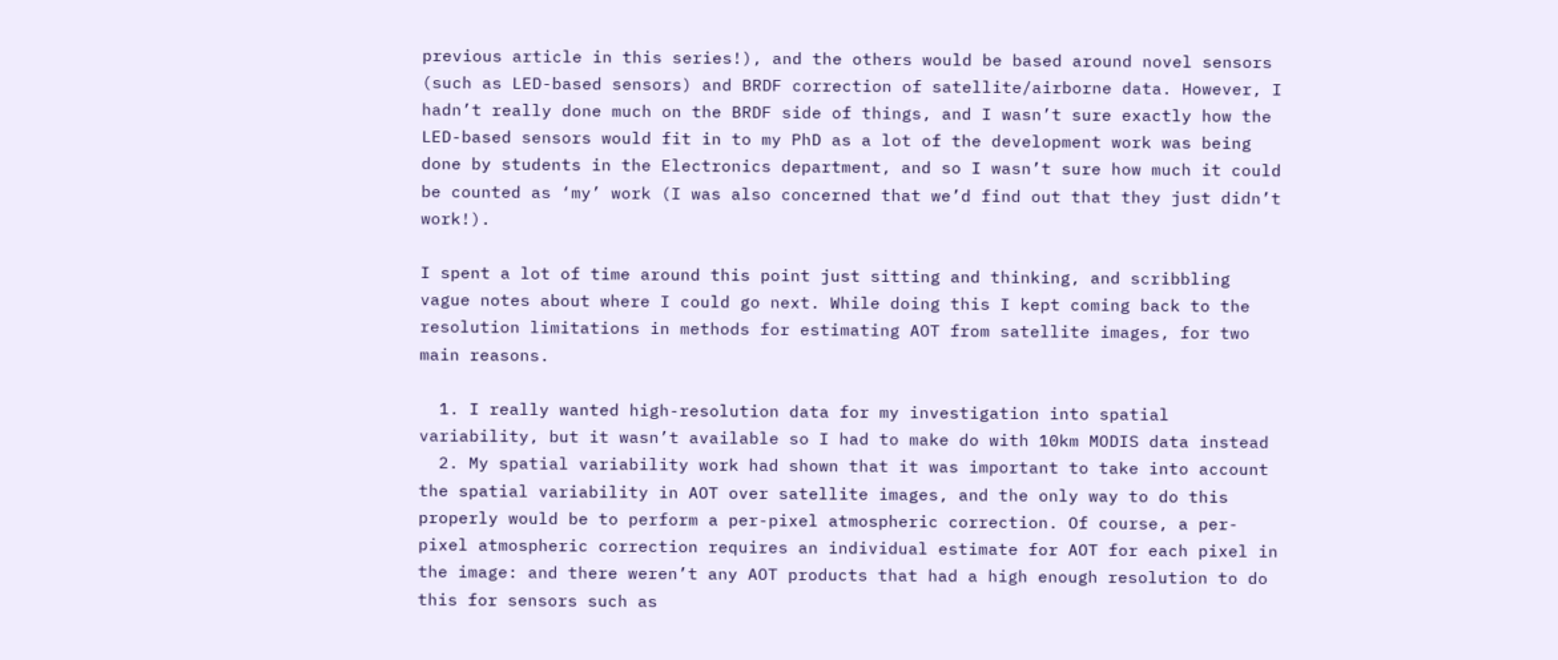previous article in this series!), and the others would be based around novel sensors (such as LED-based sensors) and BRDF correction of satellite/airborne data. However, I hadn’t really done much on the BRDF side of things, and I wasn’t sure exactly how the LED-based sensors would fit in to my PhD as a lot of the development work was being done by students in the Electronics department, and so I wasn’t sure how much it could be counted as ‘my’ work (I was also concerned that we’d find out that they just didn’t work!).

I spent a lot of time around this point just sitting and thinking, and scribbling vague notes about where I could go next. While doing this I kept coming back to the resolution limitations in methods for estimating AOT from satellite images, for two main reasons.

  1. I really wanted high-resolution data for my investigation into spatial variability, but it wasn’t available so I had to make do with 10km MODIS data instead
  2. My spatial variability work had shown that it was important to take into account the spatial variability in AOT over satellite images, and the only way to do this properly would be to perform a per-pixel atmospheric correction. Of course, a per-pixel atmospheric correction requires an individual estimate for AOT for each pixel in the image: and there weren’t any AOT products that had a high enough resolution to do this for sensors such as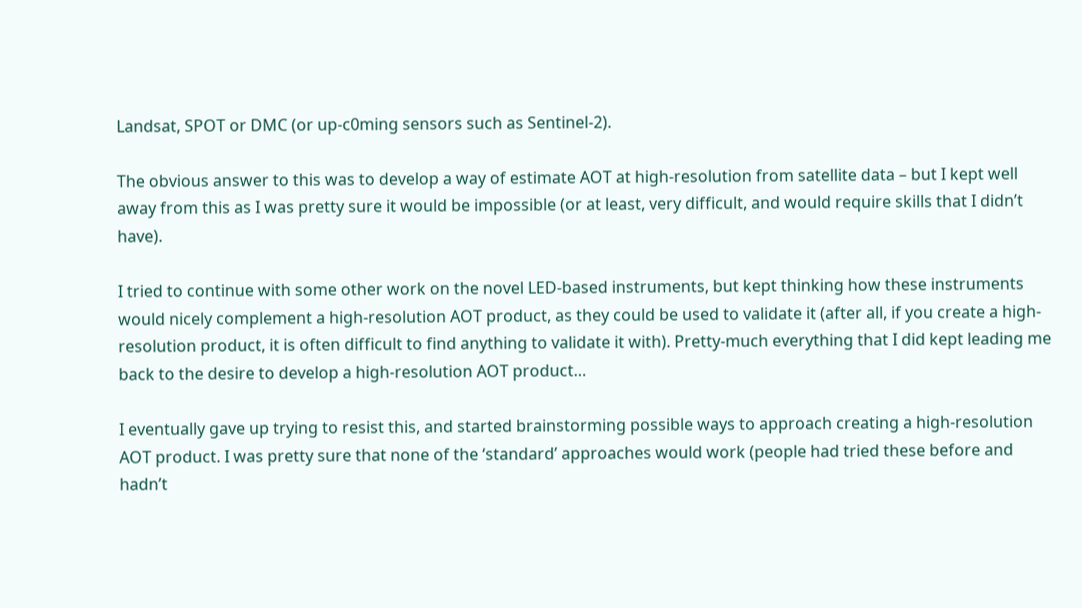Landsat, SPOT or DMC (or up-c0ming sensors such as Sentinel-2).

The obvious answer to this was to develop a way of estimate AOT at high-resolution from satellite data – but I kept well away from this as I was pretty sure it would be impossible (or at least, very difficult, and would require skills that I didn’t have).

I tried to continue with some other work on the novel LED-based instruments, but kept thinking how these instruments would nicely complement a high-resolution AOT product, as they could be used to validate it (after all, if you create a high-resolution product, it is often difficult to find anything to validate it with). Pretty-much everything that I did kept leading me back to the desire to develop a high-resolution AOT product…

I eventually gave up trying to resist this, and started brainstorming possible ways to approach creating a high-resolution AOT product. I was pretty sure that none of the ‘standard’ approaches would work (people had tried these before and hadn’t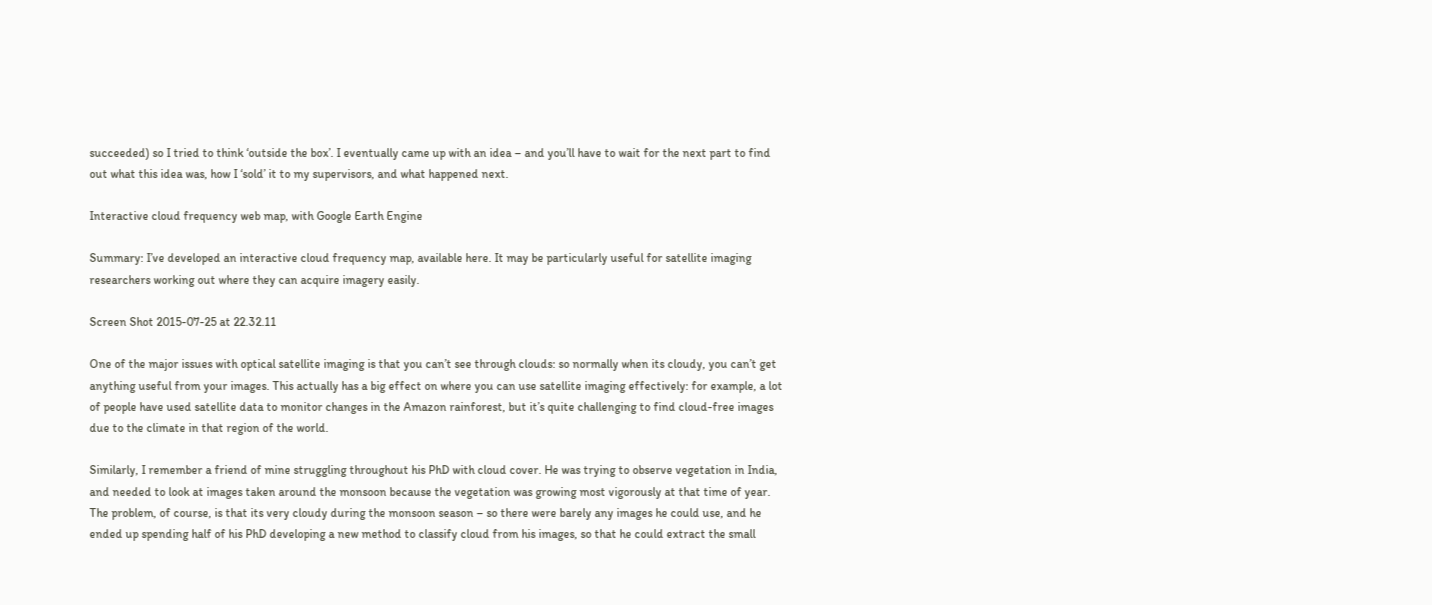succeeded) so I tried to think ‘outside the box’. I eventually came up with an idea – and you’ll have to wait for the next part to find out what this idea was, how I ‘sold’ it to my supervisors, and what happened next.

Interactive cloud frequency web map, with Google Earth Engine

Summary: I’ve developed an interactive cloud frequency map, available here. It may be particularly useful for satellite imaging researchers working out where they can acquire imagery easily.

Screen Shot 2015-07-25 at 22.32.11

One of the major issues with optical satellite imaging is that you can’t see through clouds: so normally when its cloudy, you can’t get anything useful from your images. This actually has a big effect on where you can use satellite imaging effectively: for example, a lot of people have used satellite data to monitor changes in the Amazon rainforest, but it’s quite challenging to find cloud-free images due to the climate in that region of the world.

Similarly, I remember a friend of mine struggling throughout his PhD with cloud cover. He was trying to observe vegetation in India, and needed to look at images taken around the monsoon because the vegetation was growing most vigorously at that time of year. The problem, of course, is that its very cloudy during the monsoon season – so there were barely any images he could use, and he ended up spending half of his PhD developing a new method to classify cloud from his images, so that he could extract the small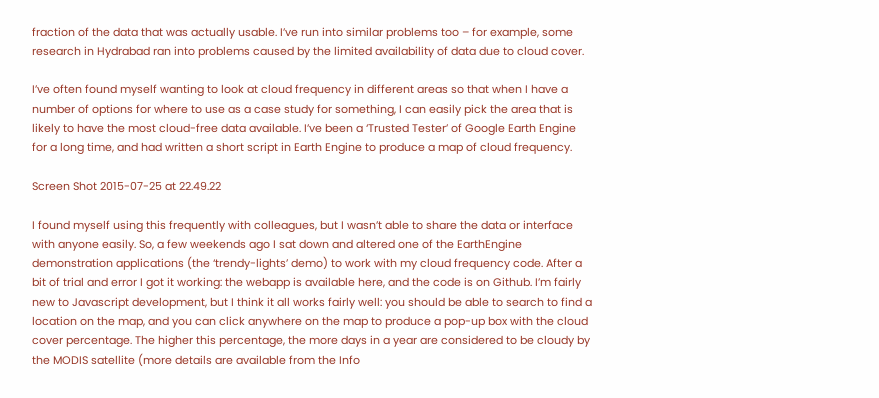fraction of the data that was actually usable. I’ve run into similar problems too – for example, some research in Hydrabad ran into problems caused by the limited availability of data due to cloud cover.

I’ve often found myself wanting to look at cloud frequency in different areas so that when I have a number of options for where to use as a case study for something, I can easily pick the area that is likely to have the most cloud-free data available. I’ve been a ‘Trusted Tester’ of Google Earth Engine for a long time, and had written a short script in Earth Engine to produce a map of cloud frequency.

Screen Shot 2015-07-25 at 22.49.22

I found myself using this frequently with colleagues, but I wasn’t able to share the data or interface with anyone easily. So, a few weekends ago I sat down and altered one of the EarthEngine demonstration applications (the ‘trendy-lights’ demo) to work with my cloud frequency code. After a bit of trial and error I got it working: the webapp is available here, and the code is on Github. I’m fairly new to Javascript development, but I think it all works fairly well: you should be able to search to find a location on the map, and you can click anywhere on the map to produce a pop-up box with the cloud cover percentage. The higher this percentage, the more days in a year are considered to be cloudy by the MODIS satellite (more details are available from the Info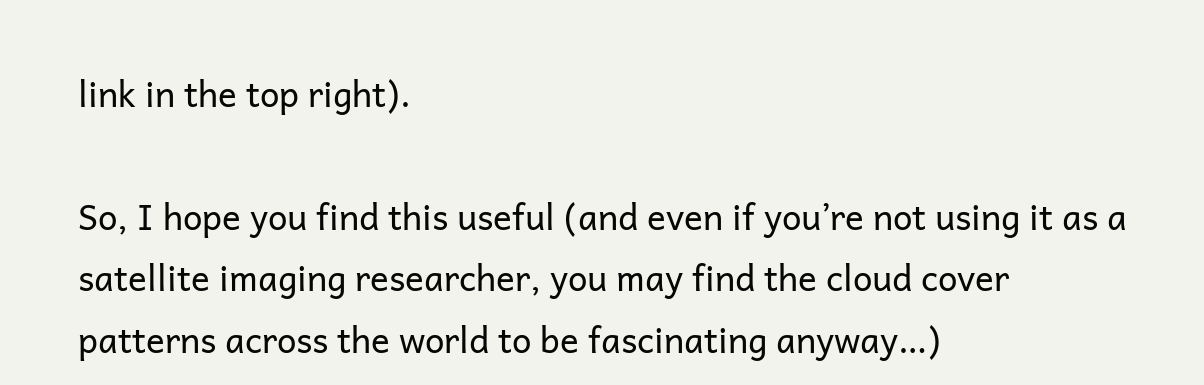link in the top right).

So, I hope you find this useful (and even if you’re not using it as a satellite imaging researcher, you may find the cloud cover patterns across the world to be fascinating anyway…)